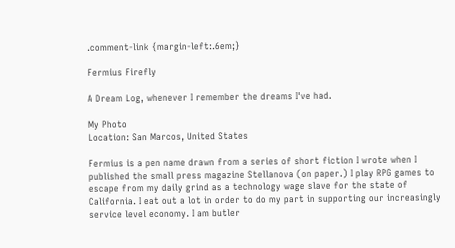.comment-link {margin-left:.6em;}

Fermius Firefly

A Dream Log, whenever I remember the dreams I've had.

My Photo
Location: San Marcos, United States

Fermius is a pen name drawn from a series of short fiction I wrote when I published the small press magazine Stellanova (on paper.) I play RPG games to escape from my daily grind as a technology wage slave for the state of California. I eat out a lot in order to do my part in supporting our increasingly service level economy. I am butler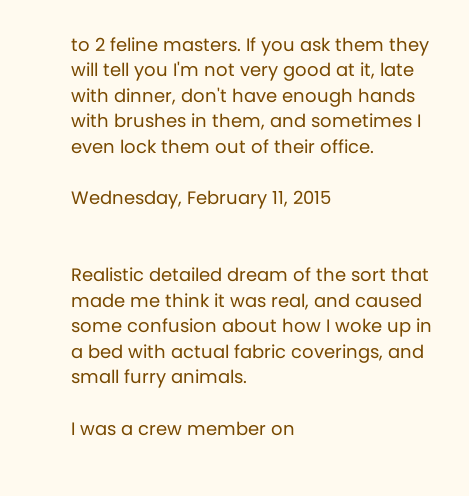to 2 feline masters. If you ask them they will tell you I'm not very good at it, late with dinner, don't have enough hands with brushes in them, and sometimes I even lock them out of their office.

Wednesday, February 11, 2015


Realistic detailed dream of the sort that made me think it was real, and caused some confusion about how I woke up in a bed with actual fabric coverings, and small furry animals.

I was a crew member on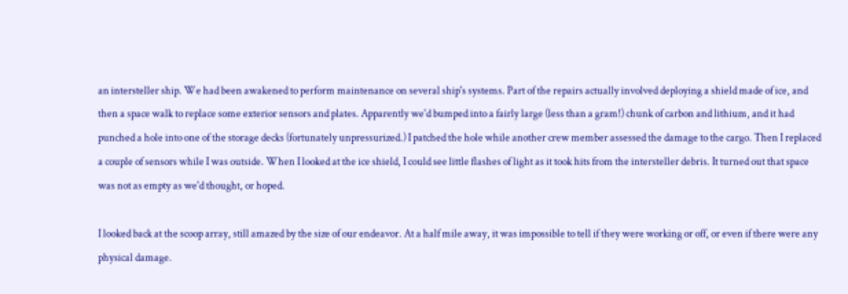an intersteller ship. We had been awakened to perform maintenance on several ship's systems. Part of the repairs actually involved deploying a shield made of ice, and then a space walk to replace some exterior sensors and plates. Apparently we'd bumped into a fairly large (less than a gram!) chunk of carbon and lithium, and it had punched a hole into one of the storage decks (fortunately unpressurized.) I patched the hole while another crew member assessed the damage to the cargo. Then I replaced a couple of sensors while I was outside. When I looked at the ice shield, I could see little flashes of light as it took hits from the intersteller debris. It turned out that space was not as empty as we'd thought, or hoped.

I looked back at the scoop array, still amazed by the size of our endeavor. At a half mile away, it was impossible to tell if they were working or off, or even if there were any physical damage.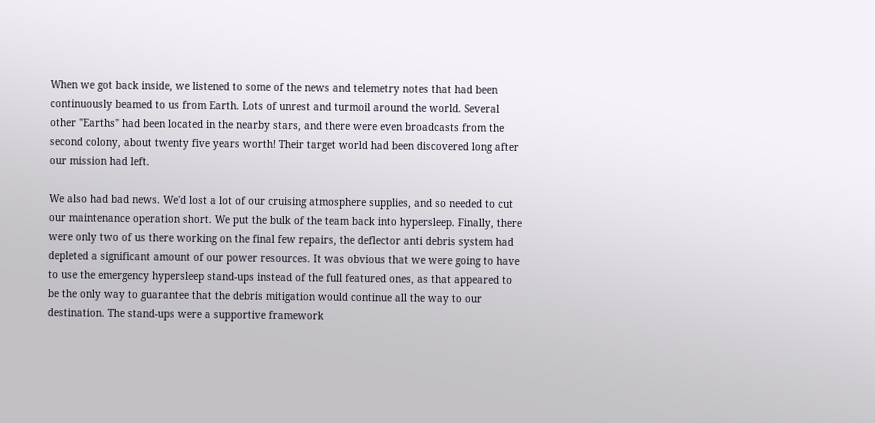When we got back inside, we listened to some of the news and telemetry notes that had been continuously beamed to us from Earth. Lots of unrest and turmoil around the world. Several other "Earths" had been located in the nearby stars, and there were even broadcasts from the second colony, about twenty five years worth! Their target world had been discovered long after our mission had left.

We also had bad news. We'd lost a lot of our cruising atmosphere supplies, and so needed to cut our maintenance operation short. We put the bulk of the team back into hypersleep. Finally, there were only two of us there working on the final few repairs, the deflector anti debris system had depleted a significant amount of our power resources. It was obvious that we were going to have to use the emergency hypersleep stand-ups instead of the full featured ones, as that appeared to be the only way to guarantee that the debris mitigation would continue all the way to our destination. The stand-ups were a supportive framework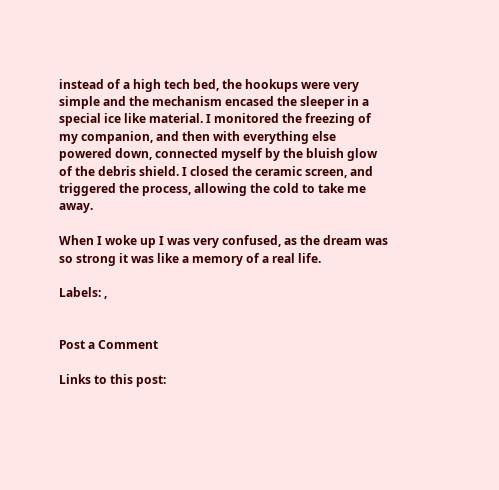instead of a high tech bed, the hookups were very simple and the mechanism encased the sleeper in a special ice like material. I monitored the freezing of my companion, and then with everything else powered down, connected myself by the bluish glow of the debris shield. I closed the ceramic screen, and triggered the process, allowing the cold to take me away.

When I woke up I was very confused, as the dream was so strong it was like a memory of a real life.

Labels: ,


Post a Comment

Links to this post: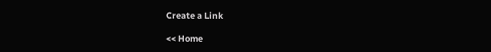Create a Link

<< Home